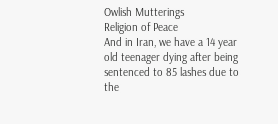Owlish Mutterings
Religion of Peace
And in Iran, we have a 14 year old teenager dying after being sentenced to 85 lashes due to the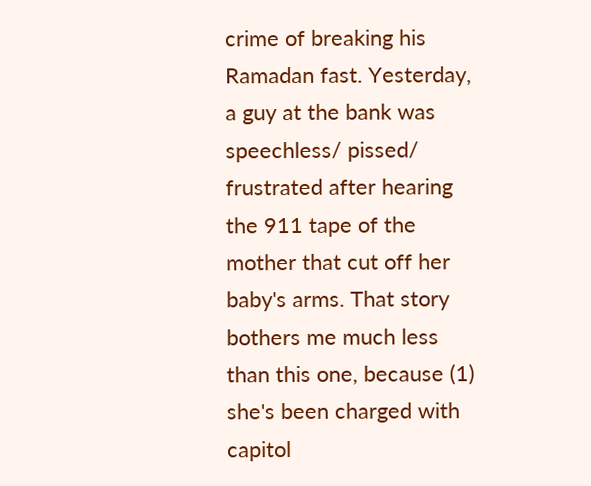crime of breaking his Ramadan fast. Yesterday, a guy at the bank was speechless/ pissed/ frustrated after hearing the 911 tape of the mother that cut off her baby's arms. That story bothers me much less than this one, because (1) she's been charged with capitol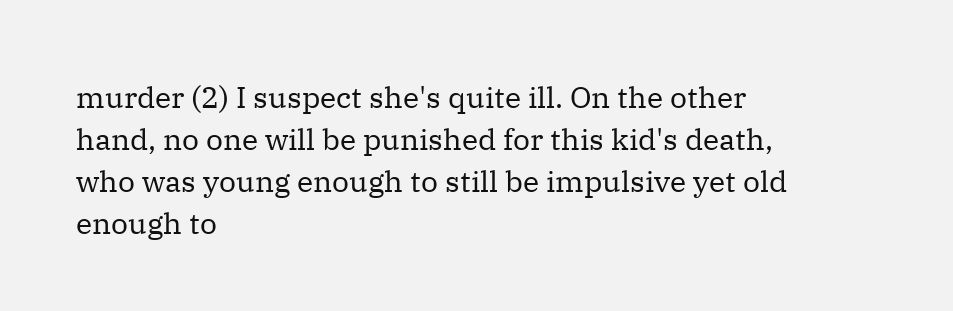murder (2) I suspect she's quite ill. On the other hand, no one will be punished for this kid's death, who was young enough to still be impulsive yet old enough to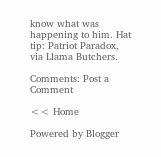know what was happening to him. Hat tip: Patriot Paradox, via Llama Butchers.

Comments: Post a Comment

<< Home

Powered by Blogger